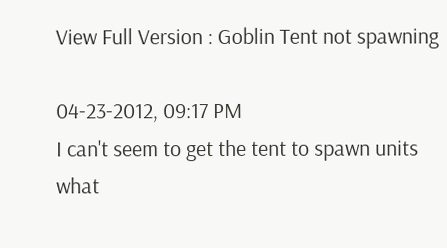View Full Version : Goblin Tent not spawning

04-23-2012, 09:17 PM
I can't seem to get the tent to spawn units what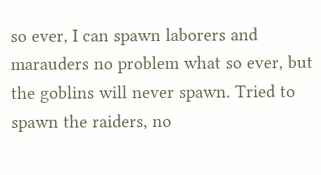so ever, I can spawn laborers and marauders no problem what so ever, but the goblins will never spawn. Tried to spawn the raiders, no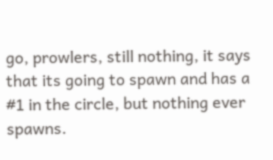go, prowlers, still nothing, it says that its going to spawn and has a #1 in the circle, but nothing ever spawns.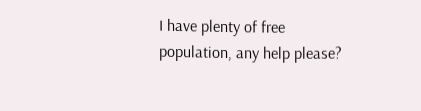I have plenty of free population, any help please?